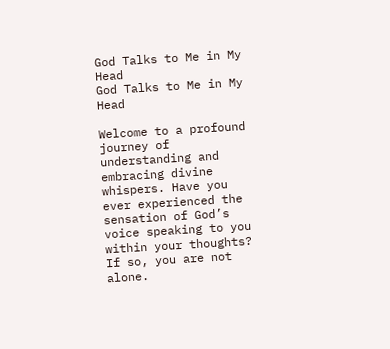God Talks to Me in My Head
God Talks to Me in My Head

Welcome to a profound journey of understanding and embracing divine whispers. Have you ever experienced the sensation of God’s voice speaking to you within your thoughts? If so, you are not alone.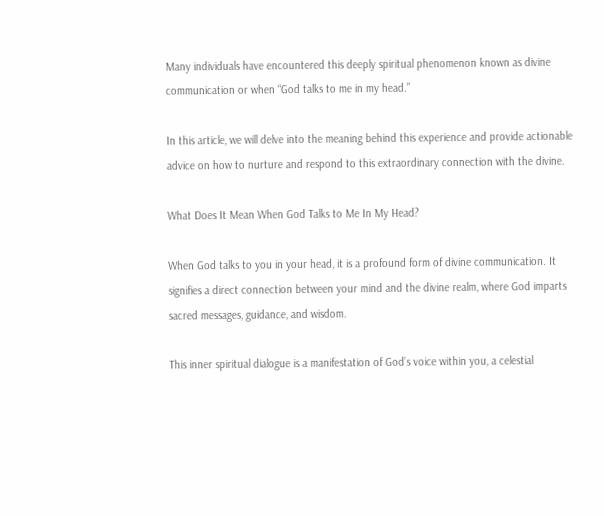Many individuals have encountered this deeply spiritual phenomenon known as divine communication or when “God talks to me in my head.”

In this article, we will delve into the meaning behind this experience and provide actionable advice on how to nurture and respond to this extraordinary connection with the divine.

What Does It Mean When God Talks to Me In My Head?

When God talks to you in your head, it is a profound form of divine communication. It signifies a direct connection between your mind and the divine realm, where God imparts sacred messages, guidance, and wisdom.

This inner spiritual dialogue is a manifestation of God’s voice within you, a celestial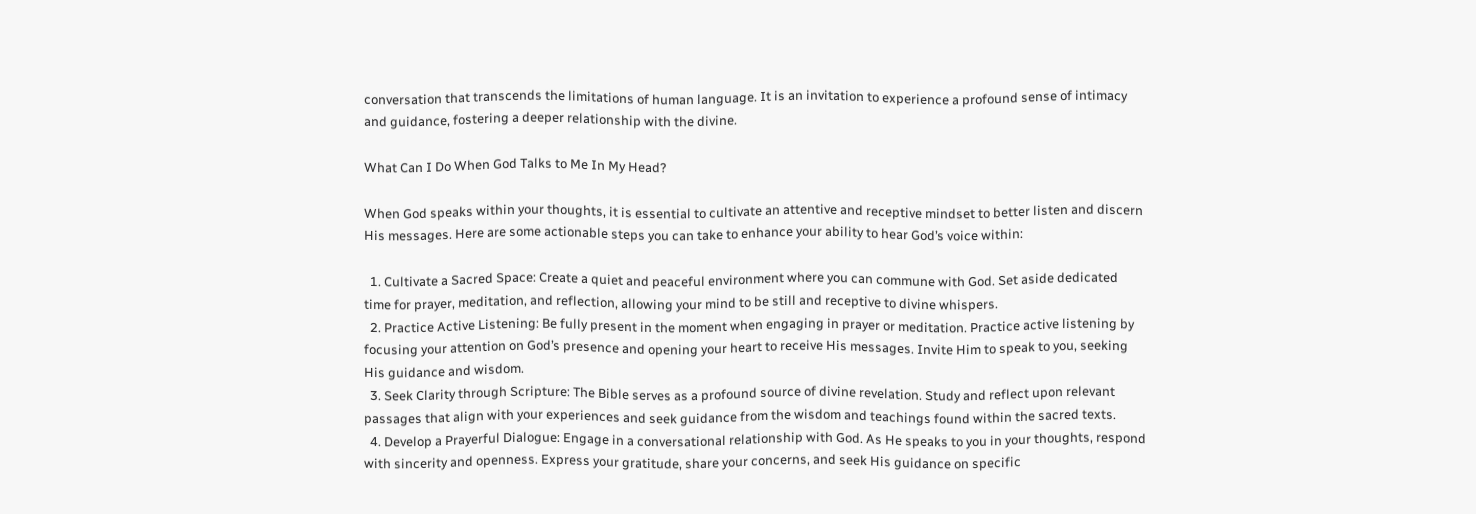conversation that transcends the limitations of human language. It is an invitation to experience a profound sense of intimacy and guidance, fostering a deeper relationship with the divine.

What Can I Do When God Talks to Me In My Head?

When God speaks within your thoughts, it is essential to cultivate an attentive and receptive mindset to better listen and discern His messages. Here are some actionable steps you can take to enhance your ability to hear God’s voice within:

  1. Cultivate a Sacred Space: Create a quiet and peaceful environment where you can commune with God. Set aside dedicated time for prayer, meditation, and reflection, allowing your mind to be still and receptive to divine whispers.
  2. Practice Active Listening: Be fully present in the moment when engaging in prayer or meditation. Practice active listening by focusing your attention on God’s presence and opening your heart to receive His messages. Invite Him to speak to you, seeking His guidance and wisdom.
  3. Seek Clarity through Scripture: The Bible serves as a profound source of divine revelation. Study and reflect upon relevant passages that align with your experiences and seek guidance from the wisdom and teachings found within the sacred texts.
  4. Develop a Prayerful Dialogue: Engage in a conversational relationship with God. As He speaks to you in your thoughts, respond with sincerity and openness. Express your gratitude, share your concerns, and seek His guidance on specific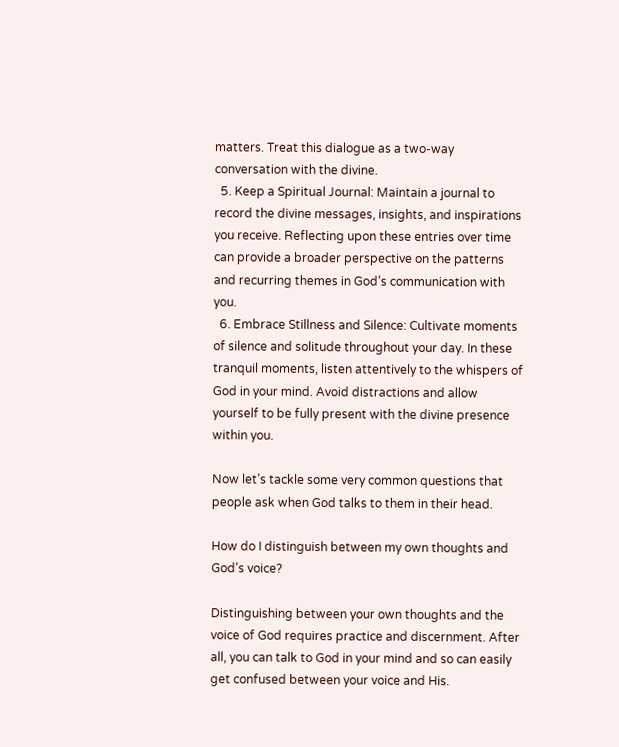matters. Treat this dialogue as a two-way conversation with the divine.
  5. Keep a Spiritual Journal: Maintain a journal to record the divine messages, insights, and inspirations you receive. Reflecting upon these entries over time can provide a broader perspective on the patterns and recurring themes in God’s communication with you.
  6. Embrace Stillness and Silence: Cultivate moments of silence and solitude throughout your day. In these tranquil moments, listen attentively to the whispers of God in your mind. Avoid distractions and allow yourself to be fully present with the divine presence within you.

Now let’s tackle some very common questions that people ask when God talks to them in their head.

How do I distinguish between my own thoughts and God’s voice?

Distinguishing between your own thoughts and the voice of God requires practice and discernment. After all, you can talk to God in your mind and so can easily get confused between your voice and His.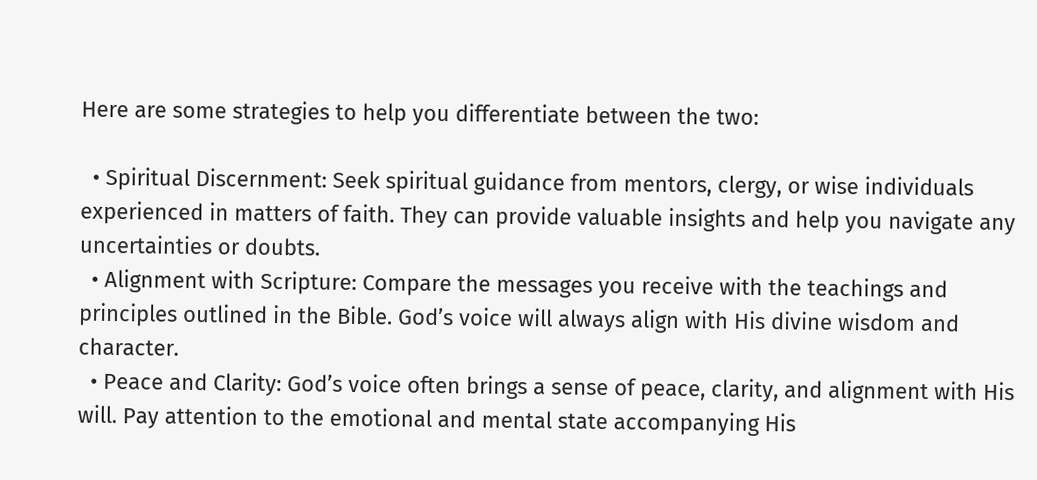Here are some strategies to help you differentiate between the two:

  • Spiritual Discernment: Seek spiritual guidance from mentors, clergy, or wise individuals experienced in matters of faith. They can provide valuable insights and help you navigate any uncertainties or doubts.
  • Alignment with Scripture: Compare the messages you receive with the teachings and principles outlined in the Bible. God’s voice will always align with His divine wisdom and character.
  • Peace and Clarity: God’s voice often brings a sense of peace, clarity, and alignment with His will. Pay attention to the emotional and mental state accompanying His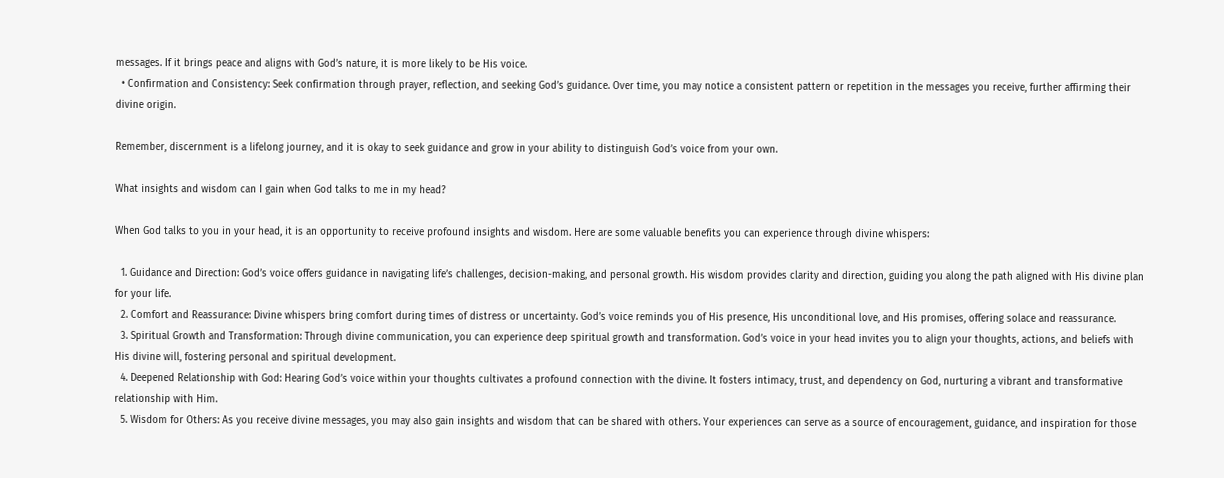messages. If it brings peace and aligns with God’s nature, it is more likely to be His voice.
  • Confirmation and Consistency: Seek confirmation through prayer, reflection, and seeking God’s guidance. Over time, you may notice a consistent pattern or repetition in the messages you receive, further affirming their divine origin.

Remember, discernment is a lifelong journey, and it is okay to seek guidance and grow in your ability to distinguish God’s voice from your own.

What insights and wisdom can I gain when God talks to me in my head?

When God talks to you in your head, it is an opportunity to receive profound insights and wisdom. Here are some valuable benefits you can experience through divine whispers:

  1. Guidance and Direction: God’s voice offers guidance in navigating life’s challenges, decision-making, and personal growth. His wisdom provides clarity and direction, guiding you along the path aligned with His divine plan for your life.
  2. Comfort and Reassurance: Divine whispers bring comfort during times of distress or uncertainty. God’s voice reminds you of His presence, His unconditional love, and His promises, offering solace and reassurance.
  3. Spiritual Growth and Transformation: Through divine communication, you can experience deep spiritual growth and transformation. God’s voice in your head invites you to align your thoughts, actions, and beliefs with His divine will, fostering personal and spiritual development.
  4. Deepened Relationship with God: Hearing God’s voice within your thoughts cultivates a profound connection with the divine. It fosters intimacy, trust, and dependency on God, nurturing a vibrant and transformative relationship with Him.
  5. Wisdom for Others: As you receive divine messages, you may also gain insights and wisdom that can be shared with others. Your experiences can serve as a source of encouragement, guidance, and inspiration for those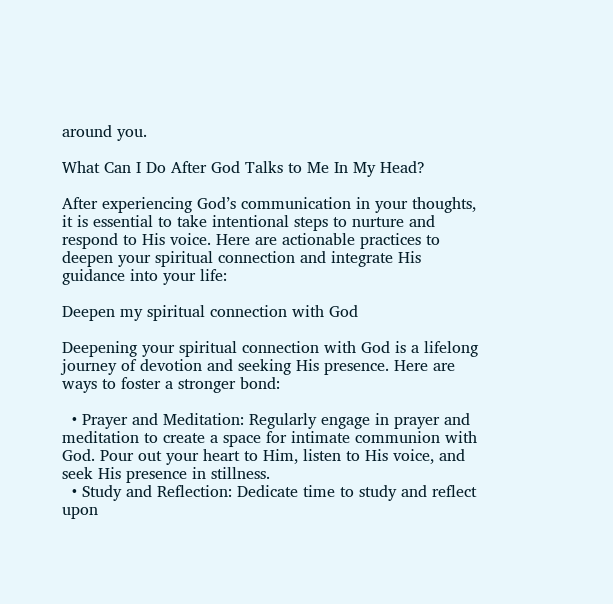around you.

What Can I Do After God Talks to Me In My Head?

After experiencing God’s communication in your thoughts, it is essential to take intentional steps to nurture and respond to His voice. Here are actionable practices to deepen your spiritual connection and integrate His guidance into your life:

Deepen my spiritual connection with God

Deepening your spiritual connection with God is a lifelong journey of devotion and seeking His presence. Here are ways to foster a stronger bond:

  • Prayer and Meditation: Regularly engage in prayer and meditation to create a space for intimate communion with God. Pour out your heart to Him, listen to His voice, and seek His presence in stillness.
  • Study and Reflection: Dedicate time to study and reflect upon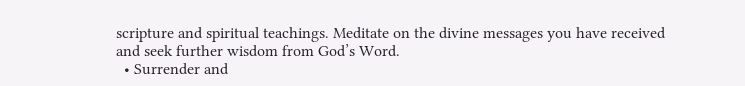scripture and spiritual teachings. Meditate on the divine messages you have received and seek further wisdom from God’s Word.
  • Surrender and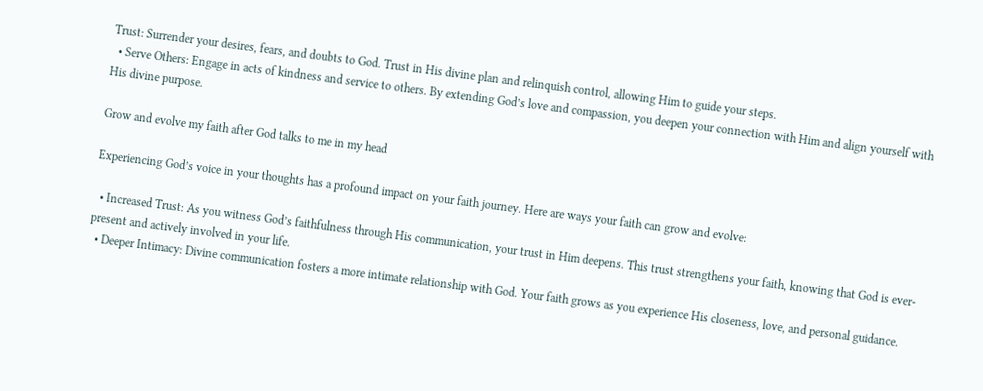Trust: Surrender your desires, fears, and doubts to God. Trust in His divine plan and relinquish control, allowing Him to guide your steps.
  • Serve Others: Engage in acts of kindness and service to others. By extending God’s love and compassion, you deepen your connection with Him and align yourself with His divine purpose.

Grow and evolve my faith after God talks to me in my head

Experiencing God’s voice in your thoughts has a profound impact on your faith journey. Here are ways your faith can grow and evolve:

  • Increased Trust: As you witness God’s faithfulness through His communication, your trust in Him deepens. This trust strengthens your faith, knowing that God is ever-present and actively involved in your life.
  • Deeper Intimacy: Divine communication fosters a more intimate relationship with God. Your faith grows as you experience His closeness, love, and personal guidance.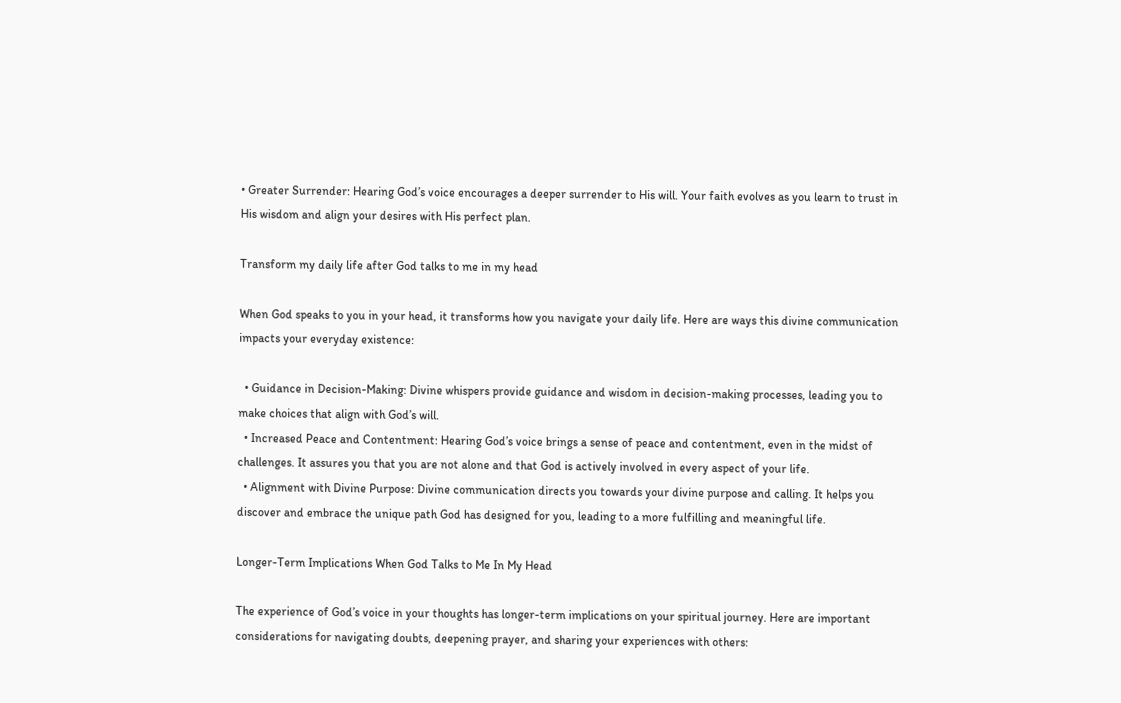• Greater Surrender: Hearing God’s voice encourages a deeper surrender to His will. Your faith evolves as you learn to trust in His wisdom and align your desires with His perfect plan.

Transform my daily life after God talks to me in my head

When God speaks to you in your head, it transforms how you navigate your daily life. Here are ways this divine communication impacts your everyday existence:

  • Guidance in Decision-Making: Divine whispers provide guidance and wisdom in decision-making processes, leading you to make choices that align with God’s will.
  • Increased Peace and Contentment: Hearing God’s voice brings a sense of peace and contentment, even in the midst of challenges. It assures you that you are not alone and that God is actively involved in every aspect of your life.
  • Alignment with Divine Purpose: Divine communication directs you towards your divine purpose and calling. It helps you discover and embrace the unique path God has designed for you, leading to a more fulfilling and meaningful life.

Longer-Term Implications When God Talks to Me In My Head

The experience of God’s voice in your thoughts has longer-term implications on your spiritual journey. Here are important considerations for navigating doubts, deepening prayer, and sharing your experiences with others: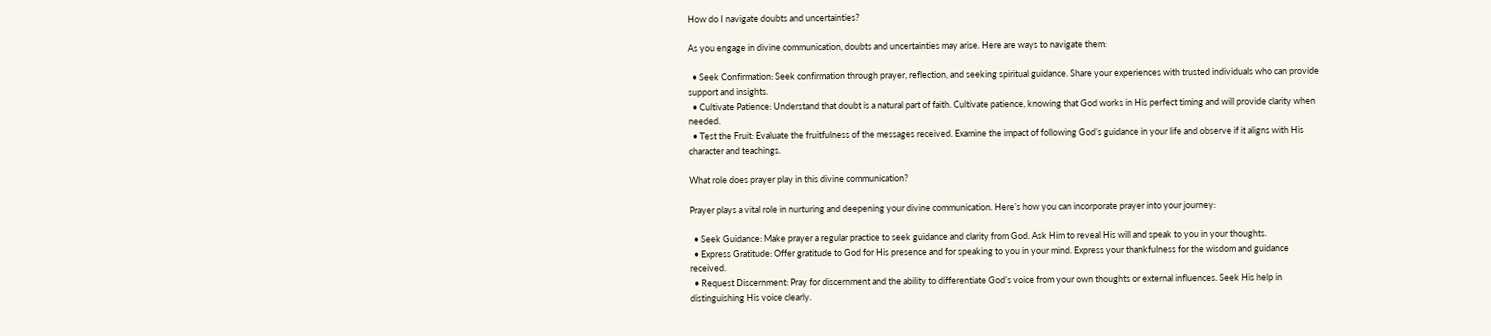How do I navigate doubts and uncertainties?

As you engage in divine communication, doubts and uncertainties may arise. Here are ways to navigate them:

  • Seek Confirmation: Seek confirmation through prayer, reflection, and seeking spiritual guidance. Share your experiences with trusted individuals who can provide support and insights.
  • Cultivate Patience: Understand that doubt is a natural part of faith. Cultivate patience, knowing that God works in His perfect timing and will provide clarity when needed.
  • Test the Fruit: Evaluate the fruitfulness of the messages received. Examine the impact of following God’s guidance in your life and observe if it aligns with His character and teachings.

What role does prayer play in this divine communication?

Prayer plays a vital role in nurturing and deepening your divine communication. Here’s how you can incorporate prayer into your journey:

  • Seek Guidance: Make prayer a regular practice to seek guidance and clarity from God. Ask Him to reveal His will and speak to you in your thoughts.
  • Express Gratitude: Offer gratitude to God for His presence and for speaking to you in your mind. Express your thankfulness for the wisdom and guidance received.
  • Request Discernment: Pray for discernment and the ability to differentiate God’s voice from your own thoughts or external influences. Seek His help in distinguishing His voice clearly.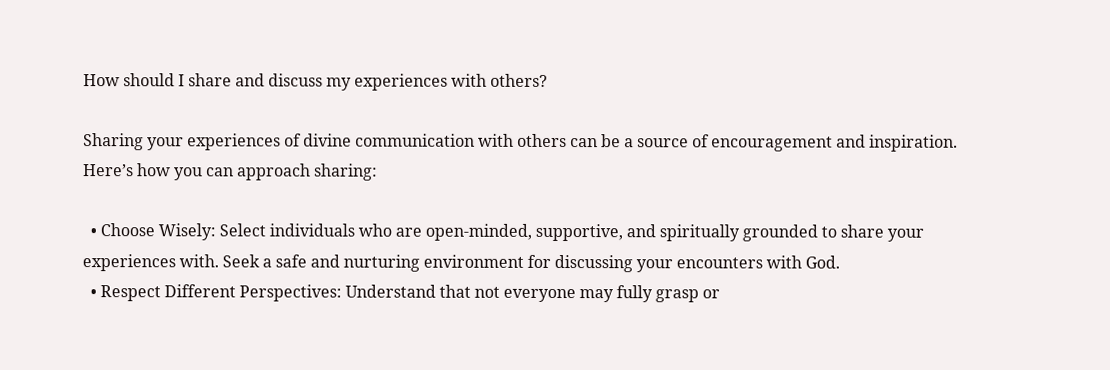How should I share and discuss my experiences with others?

Sharing your experiences of divine communication with others can be a source of encouragement and inspiration. Here’s how you can approach sharing:

  • Choose Wisely: Select individuals who are open-minded, supportive, and spiritually grounded to share your experiences with. Seek a safe and nurturing environment for discussing your encounters with God.
  • Respect Different Perspectives: Understand that not everyone may fully grasp or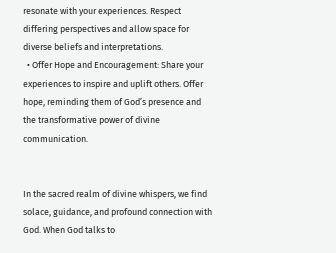resonate with your experiences. Respect differing perspectives and allow space for diverse beliefs and interpretations.
  • Offer Hope and Encouragement: Share your experiences to inspire and uplift others. Offer hope, reminding them of God’s presence and the transformative power of divine communication.


In the sacred realm of divine whispers, we find solace, guidance, and profound connection with God. When God talks to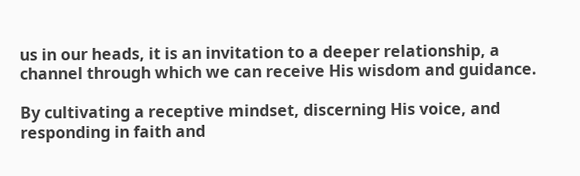us in our heads, it is an invitation to a deeper relationship, a channel through which we can receive His wisdom and guidance.

By cultivating a receptive mindset, discerning His voice, and responding in faith and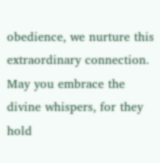obedience, we nurture this extraordinary connection. May you embrace the divine whispers, for they hold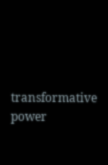transformative power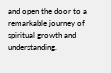and open the door to a remarkable journey of spiritual growth and understanding.